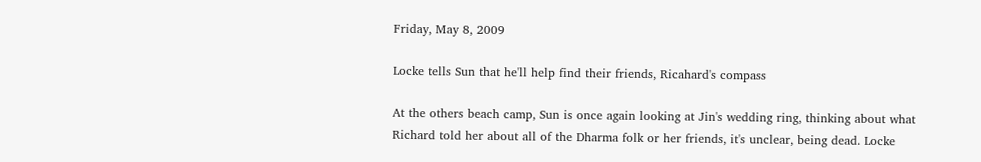Friday, May 8, 2009

Locke tells Sun that he'll help find their friends, Ricahard's compass

At the others beach camp, Sun is once again looking at Jin's wedding ring, thinking about what Richard told her about all of the Dharma folk or her friends, it's unclear, being dead. Locke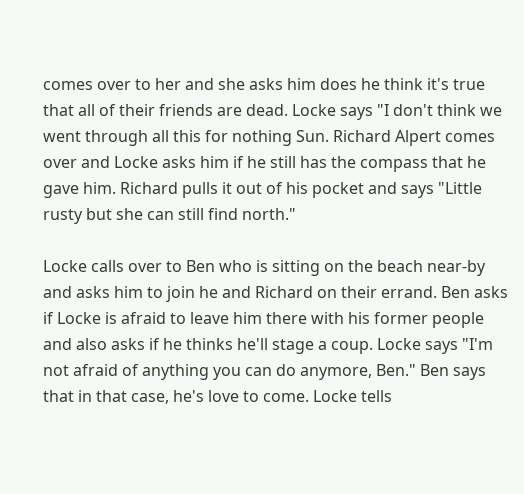comes over to her and she asks him does he think it's true that all of their friends are dead. Locke says "I don't think we went through all this for nothing Sun. Richard Alpert comes over and Locke asks him if he still has the compass that he gave him. Richard pulls it out of his pocket and says "Little rusty but she can still find north."

Locke calls over to Ben who is sitting on the beach near-by and asks him to join he and Richard on their errand. Ben asks if Locke is afraid to leave him there with his former people and also asks if he thinks he'll stage a coup. Locke says "I'm not afraid of anything you can do anymore, Ben." Ben says that in that case, he's love to come. Locke tells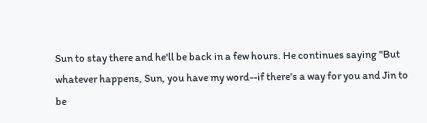Sun to stay there and he'll be back in a few hours. He continues saying "But whatever happens, Sun, you have my word--if there's a way for you and Jin to be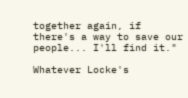together again, if there's a way to save our people... I'll find it."

Whatever Locke's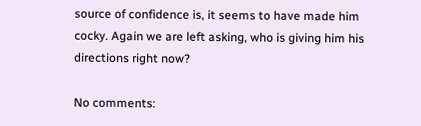source of confidence is, it seems to have made him cocky. Again we are left asking, who is giving him his directions right now?

No comments: